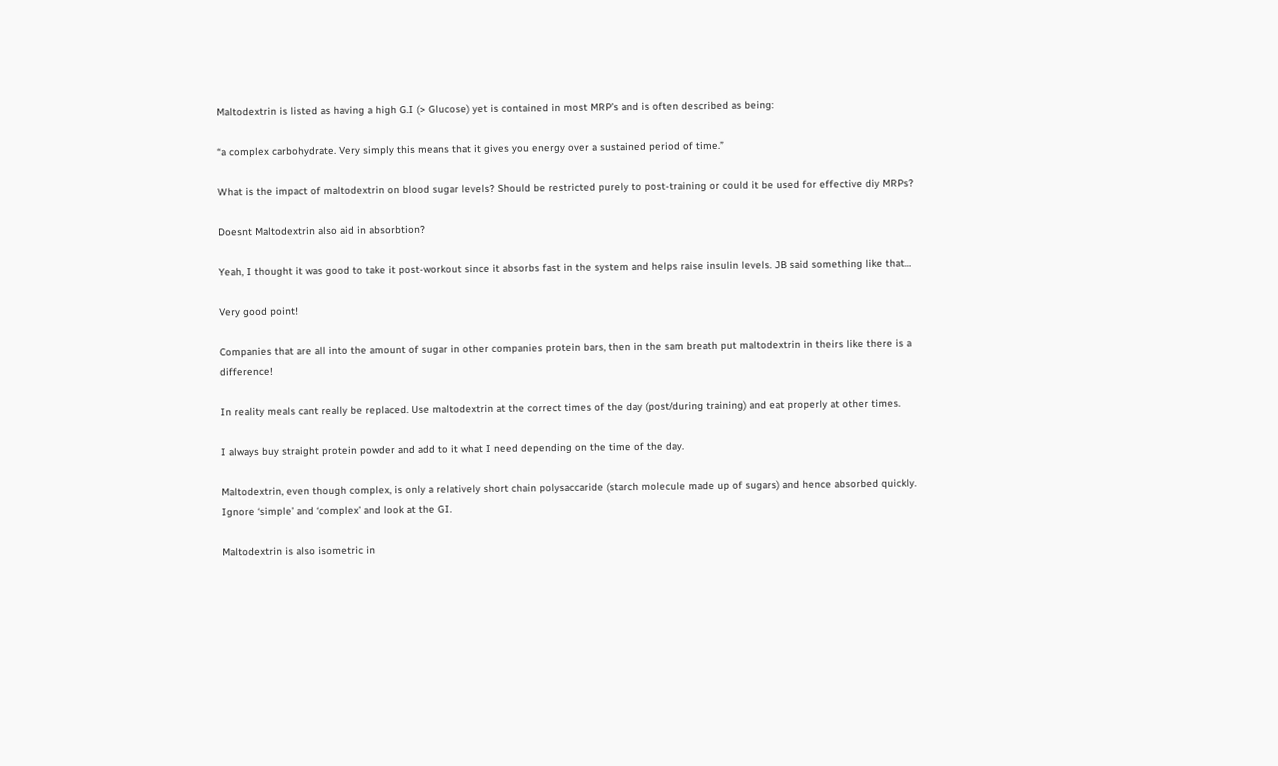Maltodextrin is listed as having a high G.I (> Glucose) yet is contained in most MRP’s and is often described as being:

“a complex carbohydrate. Very simply this means that it gives you energy over a sustained period of time.”

What is the impact of maltodextrin on blood sugar levels? Should be restricted purely to post-training or could it be used for effective diy MRPs?

Doesnt Maltodextrin also aid in absorbtion?

Yeah, I thought it was good to take it post-workout since it absorbs fast in the system and helps raise insulin levels. JB said something like that…

Very good point!

Companies that are all into the amount of sugar in other companies protein bars, then in the sam breath put maltodextrin in theirs like there is a difference!

In reality meals cant really be replaced. Use maltodextrin at the correct times of the day (post/during training) and eat properly at other times.

I always buy straight protein powder and add to it what I need depending on the time of the day.

Maltodextrin, even though complex, is only a relatively short chain polysaccaride (starch molecule made up of sugars) and hence absorbed quickly. Ignore ‘simple’ and ‘complex’ and look at the GI.

Maltodextrin is also isometric in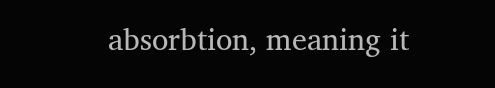absorbtion, meaning it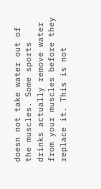doesn not take water out of the muscles. Some sports drinks actually remove water from your muscles before they replace it. This is not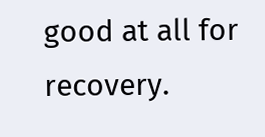good at all for recovery.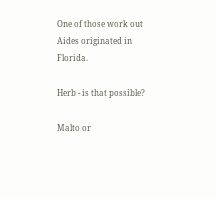One of those work out Aides originated in Florida.

Herb - is that possible?

Malto or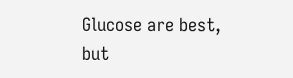Glucose are best, but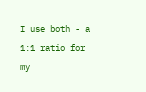I use both - a 1:1 ratio for my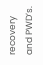recovery and PWD’s.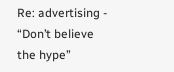Re: advertising - “Don’t believe the hype”